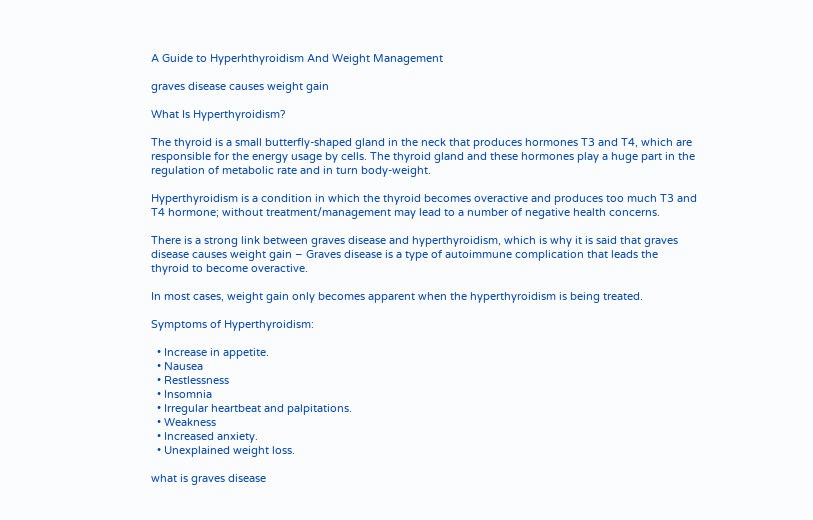A Guide to Hyperhthyroidism And Weight Management

graves disease causes weight gain

What Is Hyperthyroidism?

The thyroid is a small butterfly-shaped gland in the neck that produces hormones T3 and T4, which are responsible for the energy usage by cells. The thyroid gland and these hormones play a huge part in the regulation of metabolic rate and in turn body-weight.

Hyperthyroidism is a condition in which the thyroid becomes overactive and produces too much T3 and T4 hormone; without treatment/management may lead to a number of negative health concerns.

There is a strong link between graves disease and hyperthyroidism, which is why it is said that graves disease causes weight gain – Graves disease is a type of autoimmune complication that leads the thyroid to become overactive.

In most cases, weight gain only becomes apparent when the hyperthyroidism is being treated.

Symptoms of Hyperthyroidism:

  • Increase in appetite.
  • Nausea
  • Restlessness
  • Insomnia
  • Irregular heartbeat and palpitations.
  • Weakness
  • Increased anxiety.
  • Unexplained weight loss.

what is graves disease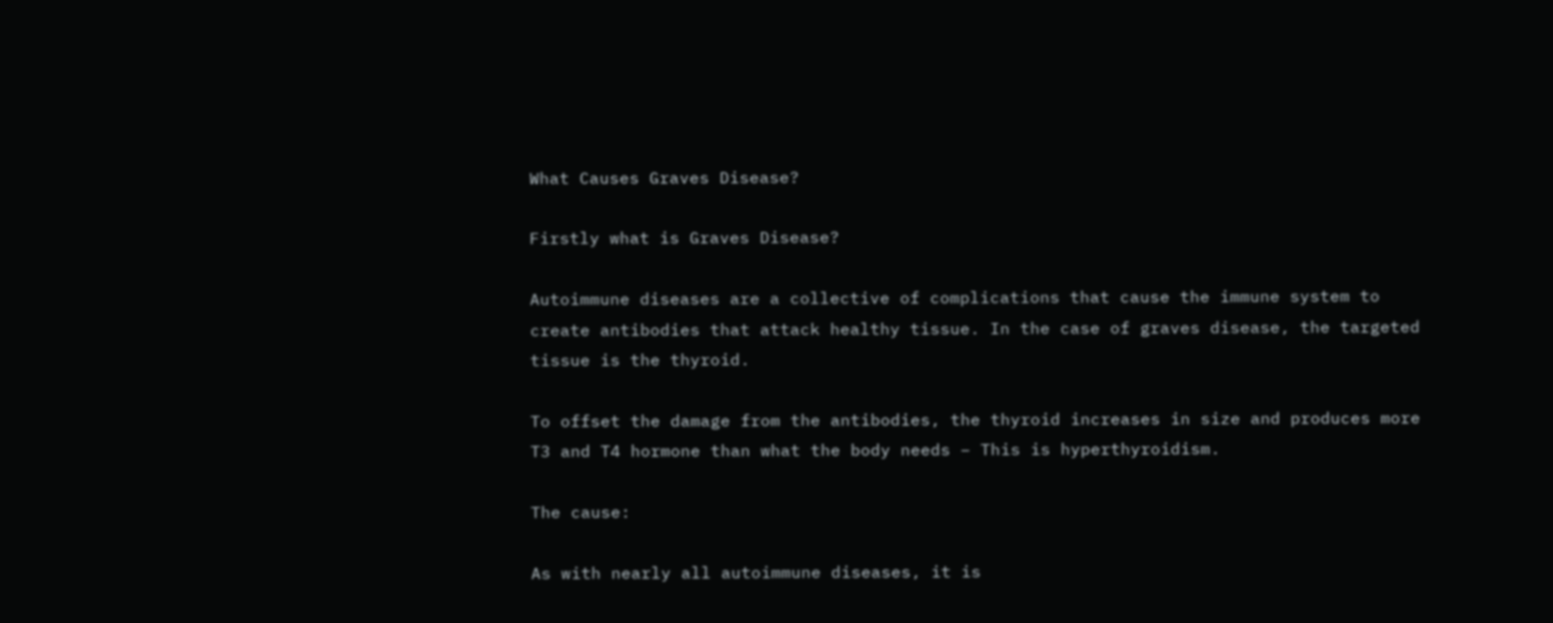What Causes Graves Disease?

Firstly what is Graves Disease?

Autoimmune diseases are a collective of complications that cause the immune system to create antibodies that attack healthy tissue. In the case of graves disease, the targeted tissue is the thyroid.

To offset the damage from the antibodies, the thyroid increases in size and produces more T3 and T4 hormone than what the body needs – This is hyperthyroidism.

The cause:

As with nearly all autoimmune diseases, it is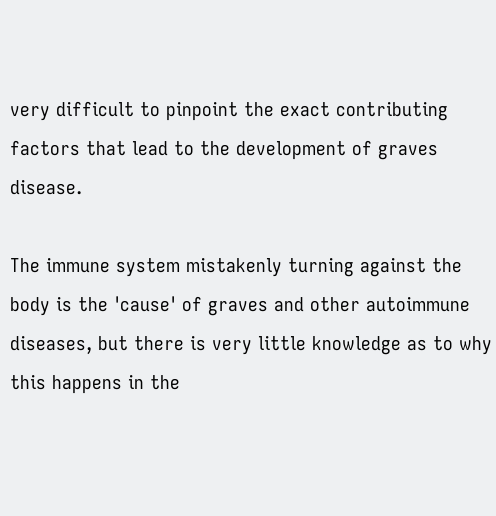very difficult to pinpoint the exact contributing factors that lead to the development of graves disease.

The immune system mistakenly turning against the body is the 'cause' of graves and other autoimmune diseases, but there is very little knowledge as to why this happens in the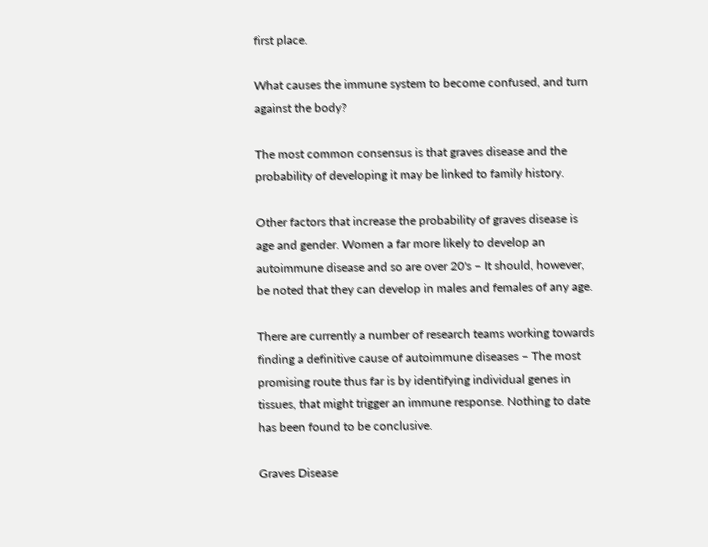first place.

What causes the immune system to become confused, and turn against the body?

The most common consensus is that graves disease and the probability of developing it may be linked to family history.

Other factors that increase the probability of graves disease is age and gender. Women a far more likely to develop an autoimmune disease and so are over 20's – It should, however, be noted that they can develop in males and females of any age.

There are currently a number of research teams working towards finding a definitive cause of autoimmune diseases – The most promising route thus far is by identifying individual genes in tissues, that might trigger an immune response. Nothing to date has been found to be conclusive.

Graves Disease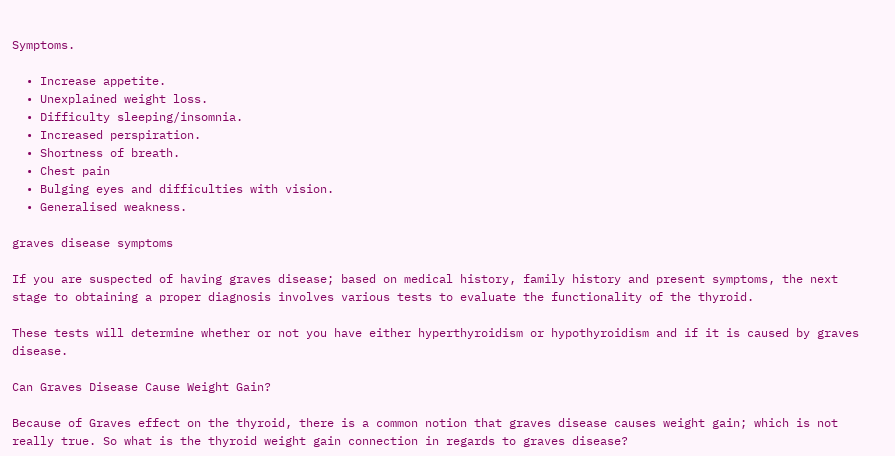Symptoms.

  • Increase appetite.
  • Unexplained weight loss.
  • Difficulty sleeping/insomnia.
  • Increased perspiration.
  • Shortness of breath.
  • Chest pain
  • Bulging eyes and difficulties with vision.
  • Generalised weakness.

graves disease symptoms

If you are suspected of having graves disease; based on medical history, family history and present symptoms, the next stage to obtaining a proper diagnosis involves various tests to evaluate the functionality of the thyroid.

These tests will determine whether or not you have either hyperthyroidism or hypothyroidism and if it is caused by graves disease.

Can Graves Disease Cause Weight Gain?

Because of Graves effect on the thyroid, there is a common notion that graves disease causes weight gain; which is not really true. So what is the thyroid weight gain connection in regards to graves disease?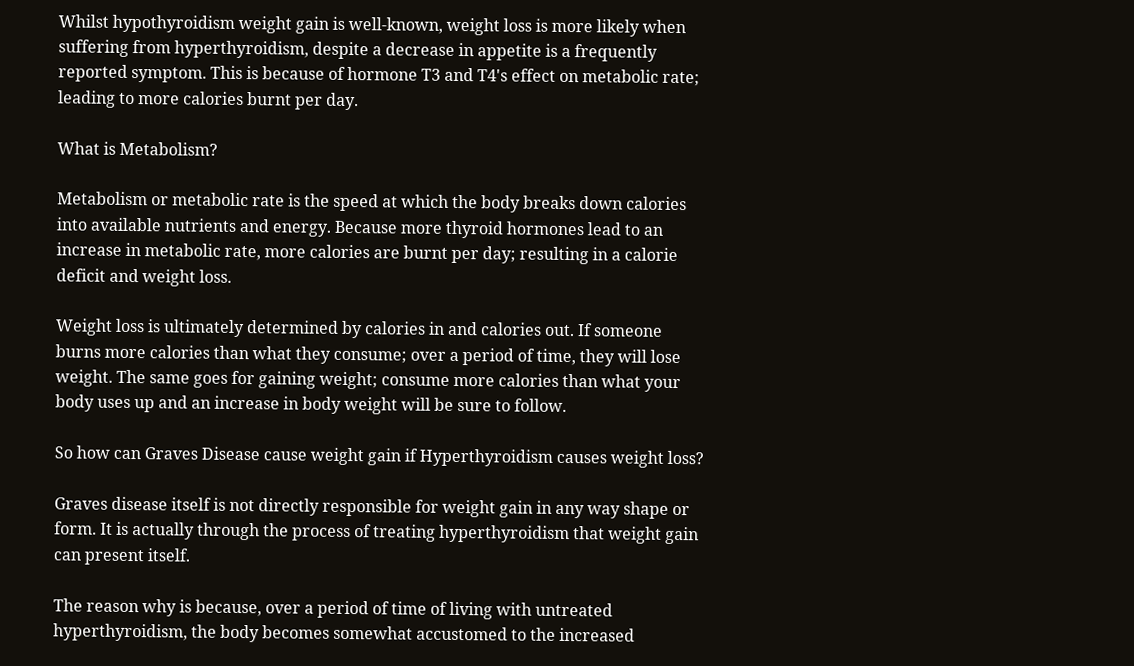Whilst hypothyroidism weight gain is well-known, weight loss is more likely when suffering from hyperthyroidism, despite a decrease in appetite is a frequently reported symptom. This is because of hormone T3 and T4's effect on metabolic rate; leading to more calories burnt per day.

What is Metabolism?

Metabolism or metabolic rate is the speed at which the body breaks down calories into available nutrients and energy. Because more thyroid hormones lead to an increase in metabolic rate, more calories are burnt per day; resulting in a calorie deficit and weight loss.

Weight loss is ultimately determined by calories in and calories out. If someone burns more calories than what they consume; over a period of time, they will lose weight. The same goes for gaining weight; consume more calories than what your body uses up and an increase in body weight will be sure to follow.

So how can Graves Disease cause weight gain if Hyperthyroidism causes weight loss?

Graves disease itself is not directly responsible for weight gain in any way shape or form. It is actually through the process of treating hyperthyroidism that weight gain can present itself.

The reason why is because, over a period of time of living with untreated hyperthyroidism, the body becomes somewhat accustomed to the increased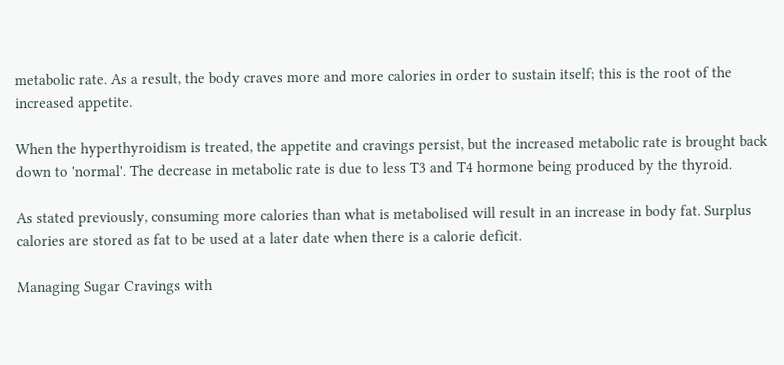metabolic rate. As a result, the body craves more and more calories in order to sustain itself; this is the root of the increased appetite.

When the hyperthyroidism is treated, the appetite and cravings persist, but the increased metabolic rate is brought back down to 'normal'. The decrease in metabolic rate is due to less T3 and T4 hormone being produced by the thyroid.

As stated previously, consuming more calories than what is metabolised will result in an increase in body fat. Surplus calories are stored as fat to be used at a later date when there is a calorie deficit.

Managing Sugar Cravings with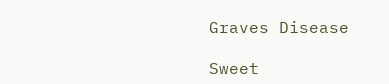Graves Disease

Sweet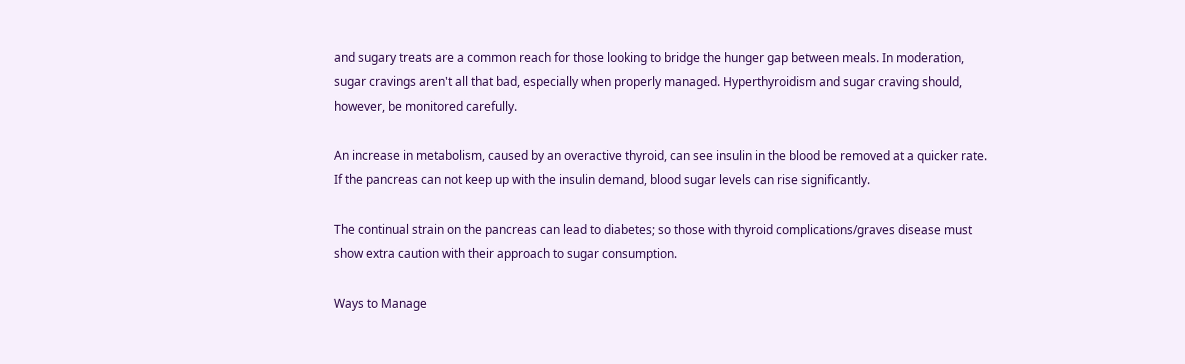and sugary treats are a common reach for those looking to bridge the hunger gap between meals. In moderation, sugar cravings aren't all that bad, especially when properly managed. Hyperthyroidism and sugar craving should, however, be monitored carefully.

An increase in metabolism, caused by an overactive thyroid, can see insulin in the blood be removed at a quicker rate. If the pancreas can not keep up with the insulin demand, blood sugar levels can rise significantly.

The continual strain on the pancreas can lead to diabetes; so those with thyroid complications/graves disease must show extra caution with their approach to sugar consumption.

Ways to Manage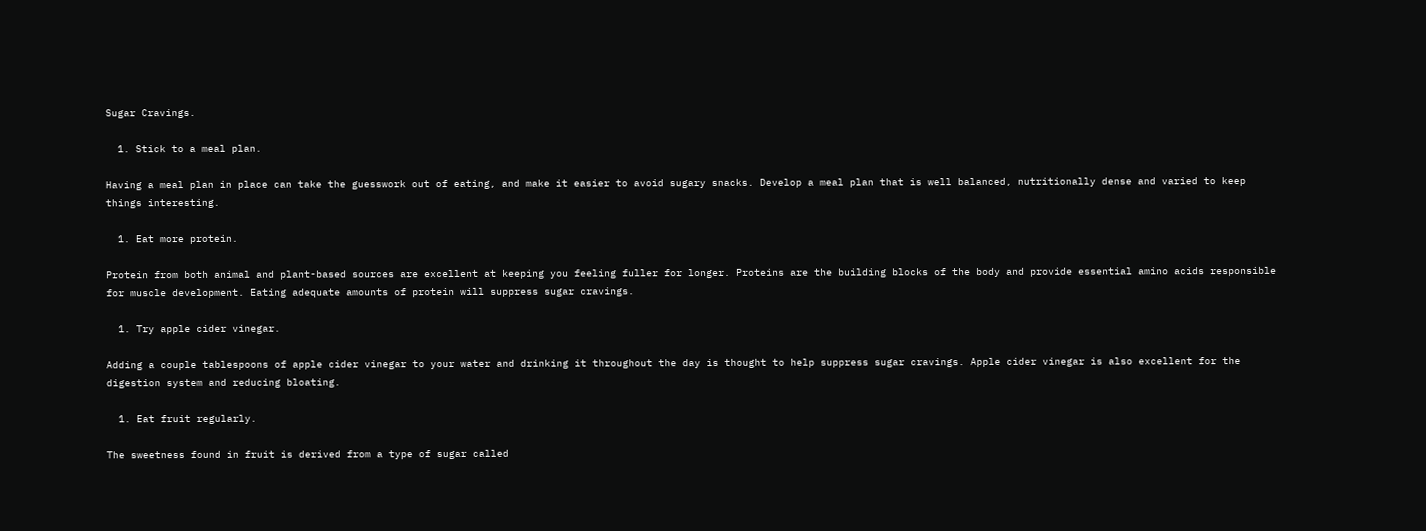Sugar Cravings.

  1. Stick to a meal plan.

Having a meal plan in place can take the guesswork out of eating, and make it easier to avoid sugary snacks. Develop a meal plan that is well balanced, nutritionally dense and varied to keep things interesting.

  1. Eat more protein.

Protein from both animal and plant-based sources are excellent at keeping you feeling fuller for longer. Proteins are the building blocks of the body and provide essential amino acids responsible for muscle development. Eating adequate amounts of protein will suppress sugar cravings.

  1. Try apple cider vinegar.

Adding a couple tablespoons of apple cider vinegar to your water and drinking it throughout the day is thought to help suppress sugar cravings. Apple cider vinegar is also excellent for the digestion system and reducing bloating.

  1. Eat fruit regularly.

The sweetness found in fruit is derived from a type of sugar called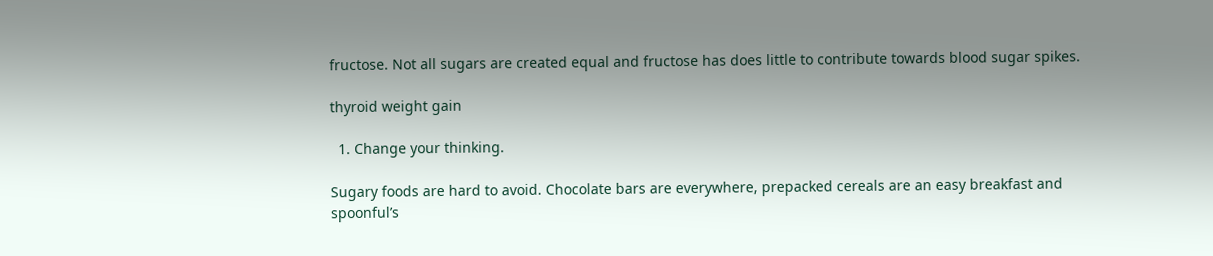fructose. Not all sugars are created equal and fructose has does little to contribute towards blood sugar spikes.

thyroid weight gain

  1. Change your thinking.

Sugary foods are hard to avoid. Chocolate bars are everywhere, prepacked cereals are an easy breakfast and spoonful’s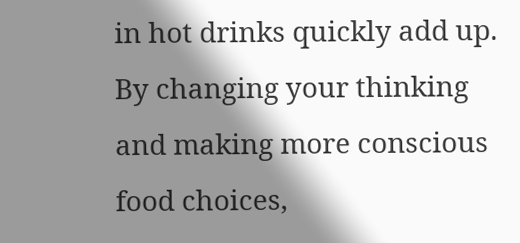in hot drinks quickly add up. By changing your thinking and making more conscious food choices,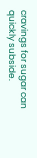cravings for sugar can quickly subside.